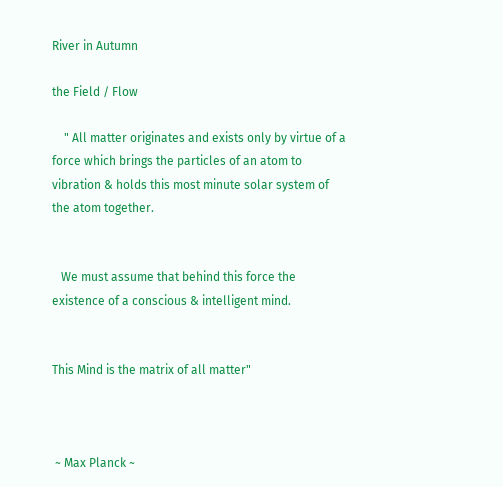River in Autumn

the Field / Flow

    " All matter originates and exists only by virtue of a force which brings the particles of an atom to vibration & holds this most minute solar system of the atom together.


   We must assume that behind this force the existence of a conscious & intelligent mind.


This Mind is the matrix of all matter"



 ~ Max Planck ~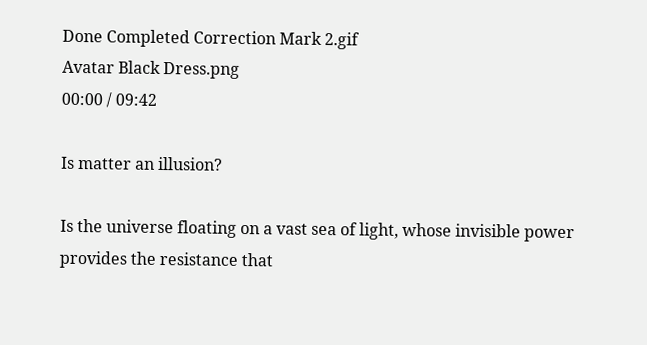Done Completed Correction Mark 2.gif
Avatar Black Dress.png
00:00 / 09:42

Is matter an illusion?

Is the universe floating on a vast sea of light, whose invisible power provides the resistance that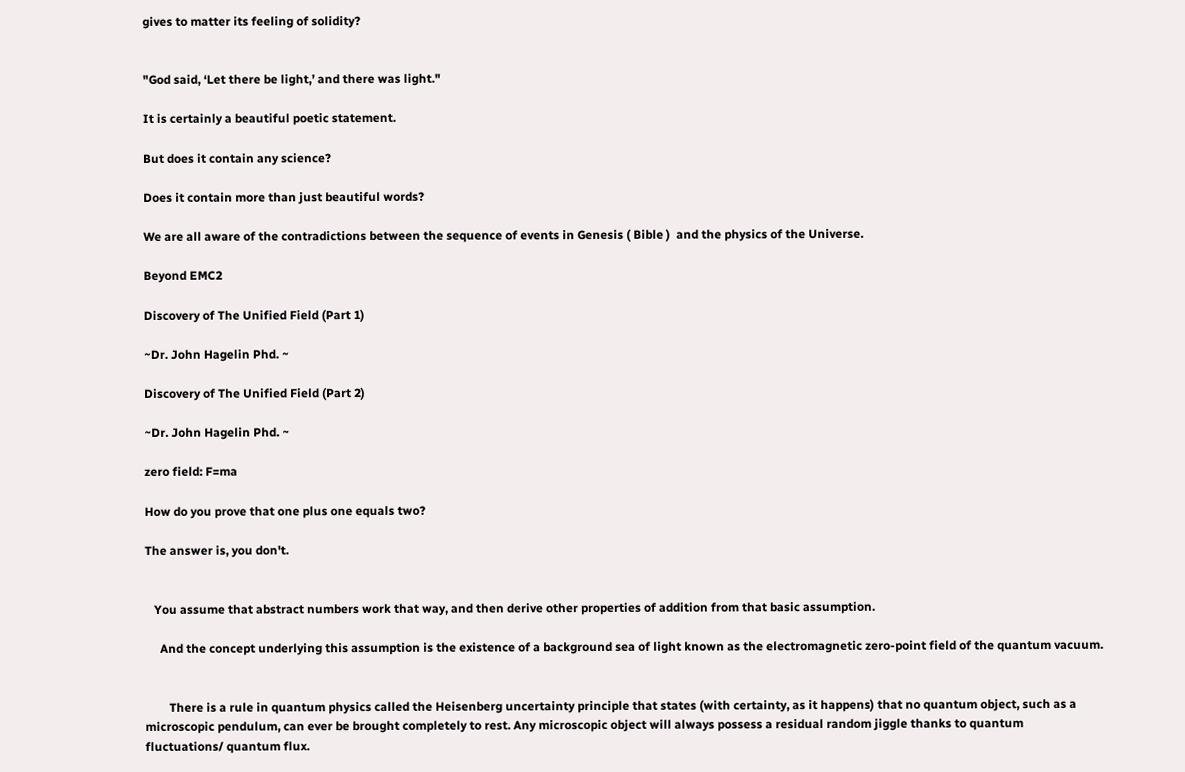gives to matter its feeling of solidity?


"God said, ‘Let there be light,’ and there was light."

It is certainly a beautiful poetic statement.

But does it contain any science?

Does it contain more than just beautiful words?

We are all aware of the contradictions between the sequence of events in Genesis ( Bible )  and the physics of the Universe.

Beyond EMC2

Discovery of The Unified Field (Part 1)

~Dr. John Hagelin Phd. ~

Discovery of The Unified Field (Part 2)

~Dr. John Hagelin Phd. ~

zero field: F=ma

How do you prove that one plus one equals two?

The answer is, you don't.


   You assume that abstract numbers work that way, and then derive other properties of addition from that basic assumption.

     And the concept underlying this assumption is the existence of a background sea of light known as the electromagnetic zero-point field of the quantum vacuum.


        There is a rule in quantum physics called the Heisenberg uncertainty principle that states (with certainty, as it happens) that no quantum object, such as a microscopic pendulum, can ever be brought completely to rest. Any microscopic object will always possess a residual random jiggle thanks to quantum fluctuations/ quantum flux.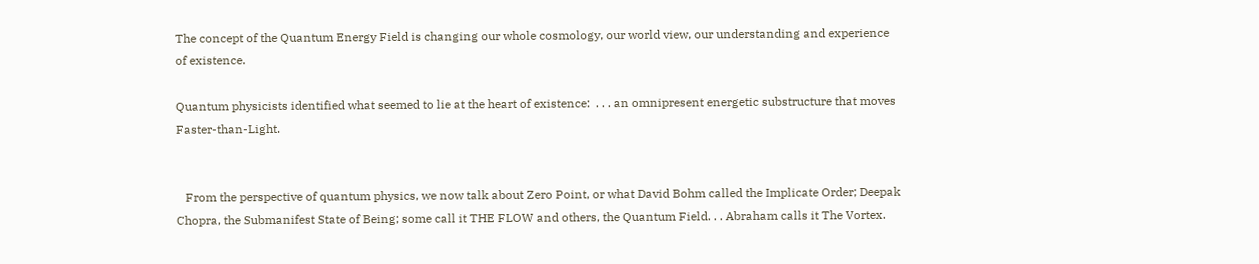The concept of the Quantum Energy Field is changing our whole cosmology, our world view, our understanding and experience of existence.

Quantum physicists identified what seemed to lie at the heart of existence:  . . . an omnipresent energetic substructure that moves Faster-than-Light.


   From the perspective of quantum physics, we now talk about Zero Point, or what David Bohm called the Implicate Order; Deepak Chopra, the Submanifest State of Being; some call it THE FLOW and others, the Quantum Field. . . Abraham calls it The Vortex.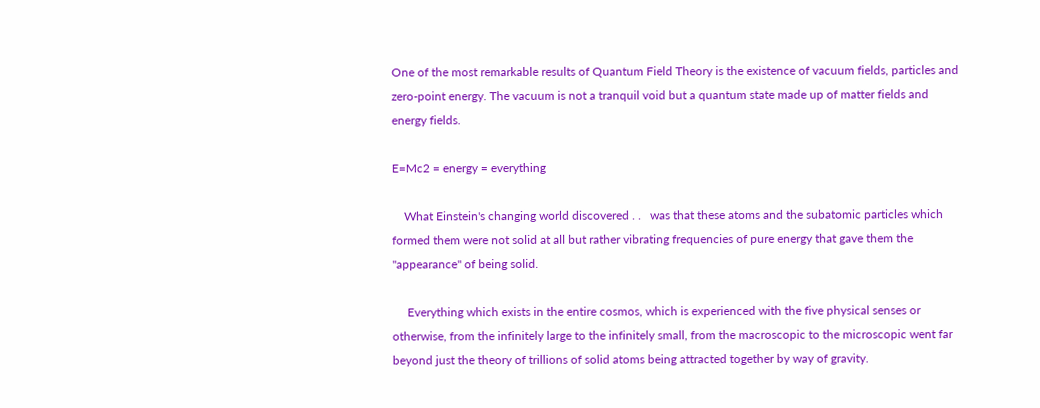One of the most remarkable results of Quantum Field Theory is the existence of vacuum fields, particles and zero-point energy. The vacuum is not a tranquil void but a quantum state made up of matter fields and energy fields.

E=Mc2 = energy = everything

    What Einstein's changing world discovered . .   was that these atoms and the subatomic particles which formed them were not solid at all but rather vibrating frequencies of pure energy that gave them the "appearance" of being solid.

     Everything which exists in the entire cosmos, which is experienced with the five physical senses or otherwise, from the infinitely large to the infinitely small, from the macroscopic to the microscopic went far beyond just the theory of trillions of solid atoms being attracted together by way of gravity.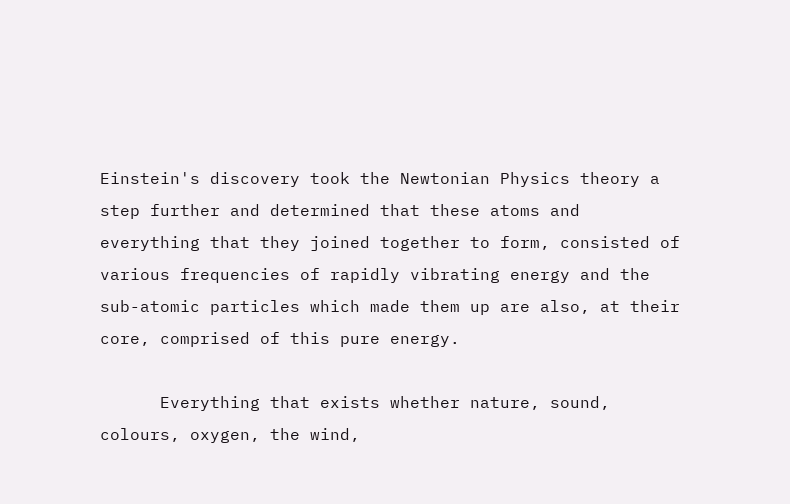Einstein's discovery took the Newtonian Physics theory a step further and determined that these atoms and everything that they joined together to form, consisted of various frequencies of rapidly vibrating energy and the sub-atomic particles which made them up are also, at their core, comprised of this pure energy.

      Everything that exists whether nature, sound, colours, oxygen, the wind,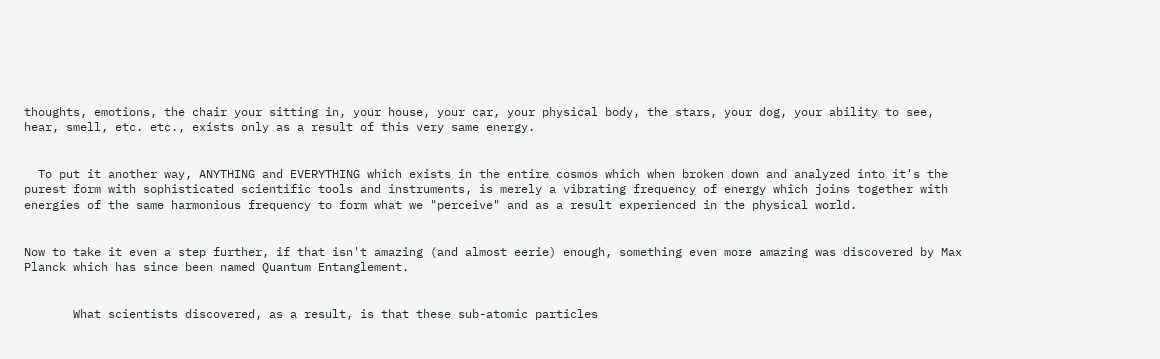thoughts, emotions, the chair your sitting in, your house, your car, your physical body, the stars, your dog, your ability to see, hear, smell, etc. etc., exists only as a result of this very same energy.


  To put it another way, ANYTHING and EVERYTHING which exists in the entire cosmos which when broken down and analyzed into it's the purest form with sophisticated scientific tools and instruments, is merely a vibrating frequency of energy which joins together with energies of the same harmonious frequency to form what we "perceive" and as a result experienced in the physical world.


Now to take it even a step further, if that isn't amazing (and almost eerie) enough, something even more amazing was discovered by Max Planck which has since been named Quantum Entanglement.


       What scientists discovered, as a result, is that these sub-atomic particles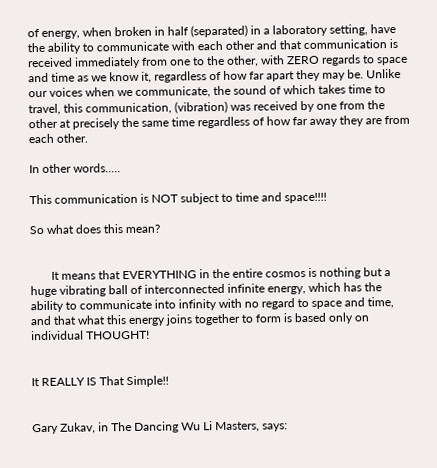of energy, when broken in half (separated) in a laboratory setting, have the ability to communicate with each other and that communication is received immediately from one to the other, with ZERO regards to space and time as we know it, regardless of how far apart they may be. Unlike our voices when we communicate, the sound of which takes time to travel, this communication, (vibration) was received by one from the other at precisely the same time regardless of how far away they are from each other.

In other words.....

This communication is NOT subject to time and space!!!!

So what does this mean?


       It means that EVERYTHING in the entire cosmos is nothing but a huge vibrating ball of interconnected infinite energy, which has the ability to communicate into infinity with no regard to space and time, and that what this energy joins together to form is based only on individual THOUGHT!


It REALLY IS That Simple!!


Gary Zukav, in The Dancing Wu Li Masters, says: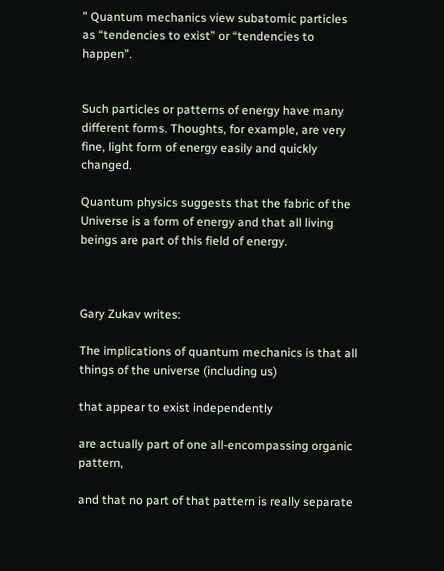” Quantum mechanics view subatomic particles as “tendencies to exist” or “tendencies to happen”.


Such particles or patterns of energy have many different forms. Thoughts, for example, are very fine, light form of energy easily and quickly changed.

Quantum physics suggests that the fabric of the Universe is a form of energy and that all living beings are part of this field of energy.



Gary Zukav writes:

The implications of quantum mechanics is that all things of the universe (including us)

that appear to exist independently

are actually part of one all-encompassing organic pattern,

and that no part of that pattern is really separate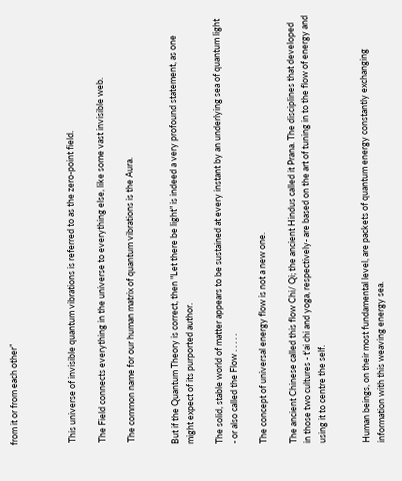from it or from each other”



 This universe of invisible quantum vibrations is referred to as the zero-point field.

 The Field connects everything in the universe to everything else, like some vast invisible web.

 The common name for our human matrix of quantum vibrations is the Aura.


But if the Quantum Theory is correct, then "Let there be light" is indeed a very profound statement, as one might expect of its purported author.

The solid, stable world of matter appears to be sustained at every instant by an underlying sea of quantum light - or also called the Flow . . . . .

The concept of universal energy flow is not a new one.

The ancient Chinese called this flow Chi/ Qi; the ancient Hindus called it Prana. The disciplines that developed in those two cultures - t'ai chi and yoga, respectively- are based on the art of tuning in to the flow of energy and using it to centre the self.


Human beings, on their most fundamental level, are packets of quantum energy constantly exchanging information with this weaving energy sea.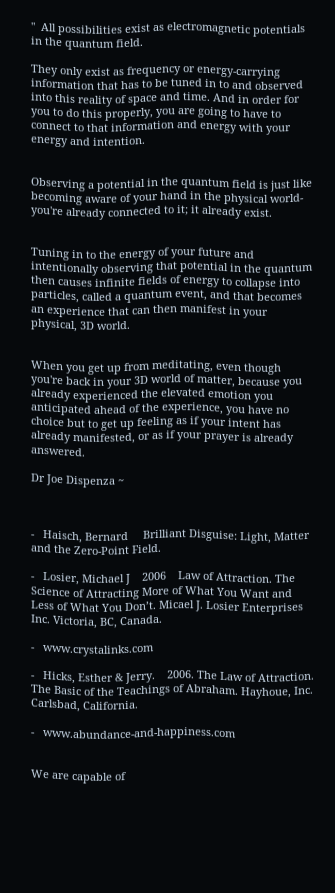"  All possibilities exist as electromagnetic potentials in the quantum field.

They only exist as frequency or energy-carrying information that has to be tuned in to and observed into this reality of space and time. And in order for you to do this properly, you are going to have to connect to that information and energy with your energy and intention.


Observing a potential in the quantum field is just like becoming aware of your hand in the physical world- you're already connected to it; it already exist.


Tuning in to the energy of your future and intentionally observing that potential in the quantum then causes infinite fields of energy to collapse into particles, called a quantum event, and that becomes an experience that can then manifest in your physical, 3D world.


When you get up from meditating, even though you're back in your 3D world of matter, because you already experienced the elevated emotion you anticipated ahead of the experience, you have no choice but to get up feeling as if your intent has already manifested, or as if your prayer is already answered.

Dr Joe Dispenza ~



-   Haisch, Bernard     Brilliant Disguise: Light, Matter and the Zero-Point Field.

-   Losier, Michael J    2006    Law of Attraction. The Science of Attracting More of What You Want and Less of What You Don’t. Micael J. Losier Enterprises Inc. Victoria, BC, Canada.

-   www.crystalinks.com

-   Hicks, Esther & Jerry.    2006. The Law of Attraction. The Basic of the Teachings of Abraham. Hayhoue, Inc. Carlsbad, California.

-   www.abundance-and-happiness.com


We are capable of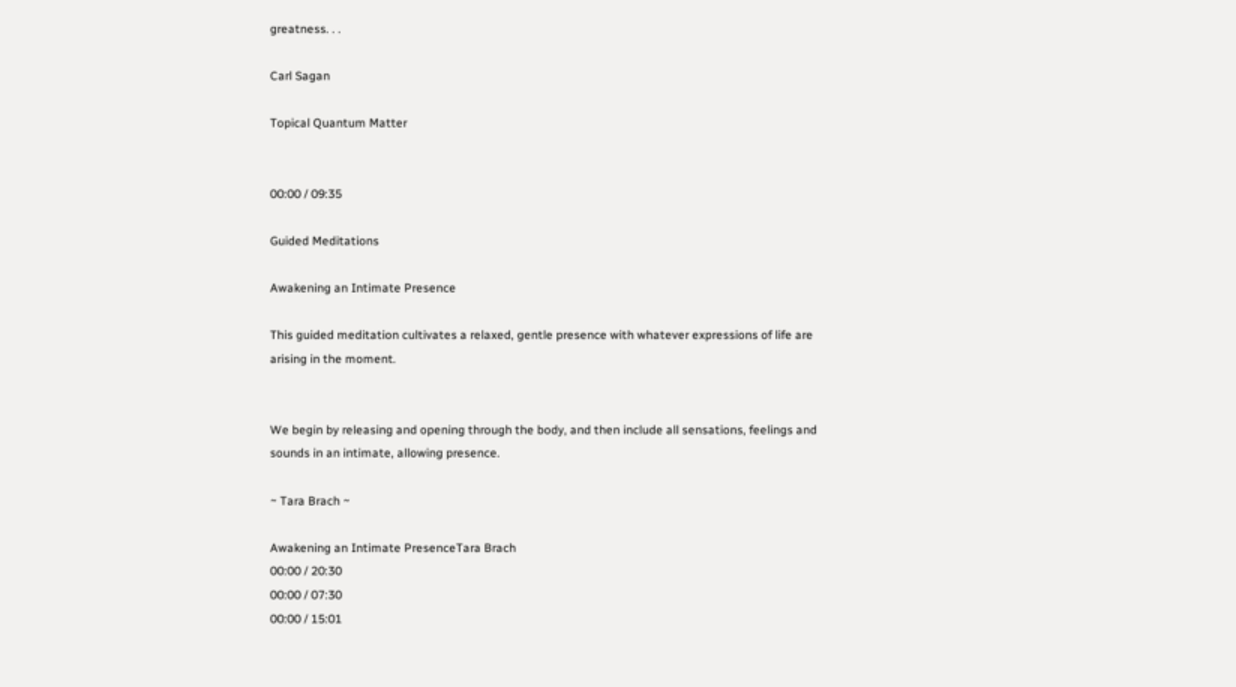greatness. . .

Carl Sagan

Topical Quantum Matter


00:00 / 09:35

Guided Meditations

Awakening an Intimate Presence

This guided meditation cultivates a relaxed, gentle presence with whatever expressions of life are arising in the moment.


We begin by releasing and opening through the body, and then include all sensations, feelings and sounds in an intimate, allowing presence.

~ Tara Brach ~

Awakening an Intimate PresenceTara Brach
00:00 / 20:30
00:00 / 07:30
00:00 / 15:01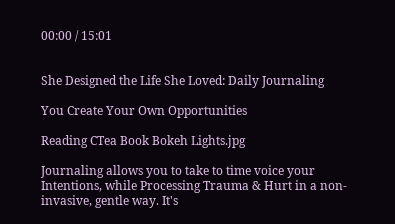00:00 / 15:01


She Designed the Life She Loved: Daily Journaling

You Create Your Own Opportunities

Reading CTea Book Bokeh Lights.jpg

Journaling allows you to take to time voice your Intentions, while Processing Trauma & Hurt in a non-invasive, gentle way. It's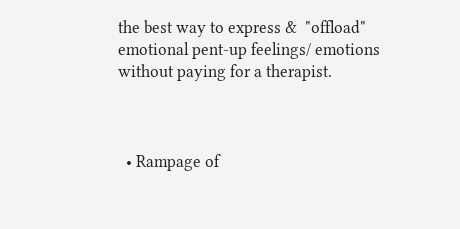the best way to express &  "offload" emotional pent-up feelings/ emotions without paying for a therapist.



  • Rampage of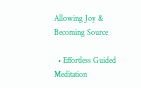Allowing Joy & Becoming Source

  • Effortless Guided Meditation